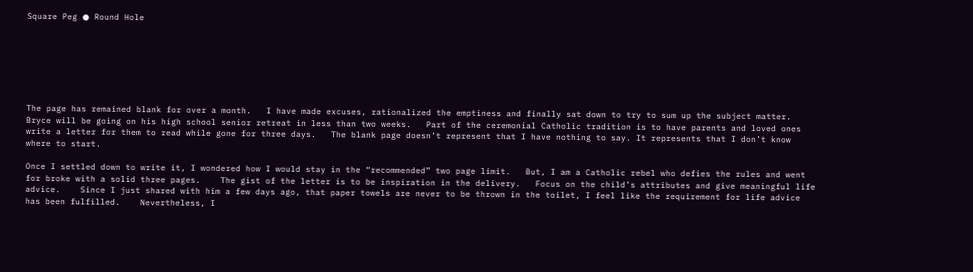Square Peg ● Round Hole







The page has remained blank for over a month.   I have made excuses, rationalized the emptiness and finally sat down to try to sum up the subject matter.    Bryce will be going on his high school senior retreat in less than two weeks.   Part of the ceremonial Catholic tradition is to have parents and loved ones write a letter for them to read while gone for three days.   The blank page doesn’t represent that I have nothing to say. It represents that I don’t know where to start.

Once I settled down to write it, I wondered how I would stay in the “recommended” two page limit.   But, I am a Catholic rebel who defies the rules and went for broke with a solid three pages.    The gist of the letter is to be inspiration in the delivery.   Focus on the child’s attributes and give meaningful life advice.    Since I just shared with him a few days ago, that paper towels are never to be thrown in the toilet, I feel like the requirement for life advice has been fulfilled.    Nevertheless, I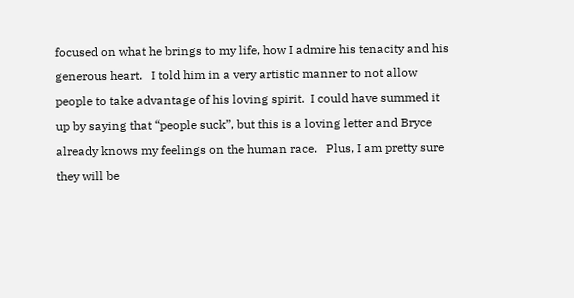focused on what he brings to my life, how I admire his tenacity and his generous heart.   I told him in a very artistic manner to not allow people to take advantage of his loving spirit.  I could have summed it up by saying that “people suck”, but this is a loving letter and Bryce already knows my feelings on the human race.   Plus, I am pretty sure they will be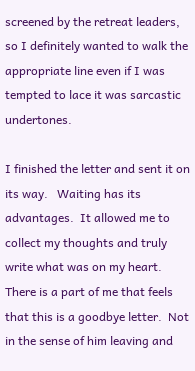screened by the retreat leaders, so I definitely wanted to walk the appropriate line even if I was tempted to lace it was sarcastic undertones.

I finished the letter and sent it on its way.   Waiting has its advantages.  It allowed me to collect my thoughts and truly write what was on my heart.    There is a part of me that feels that this is a goodbye letter.  Not in the sense of him leaving and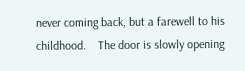never coming back, but a farewell to his childhood.    The door is slowly opening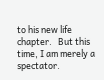to his new life chapter.   But this time, I am merely a spectator.